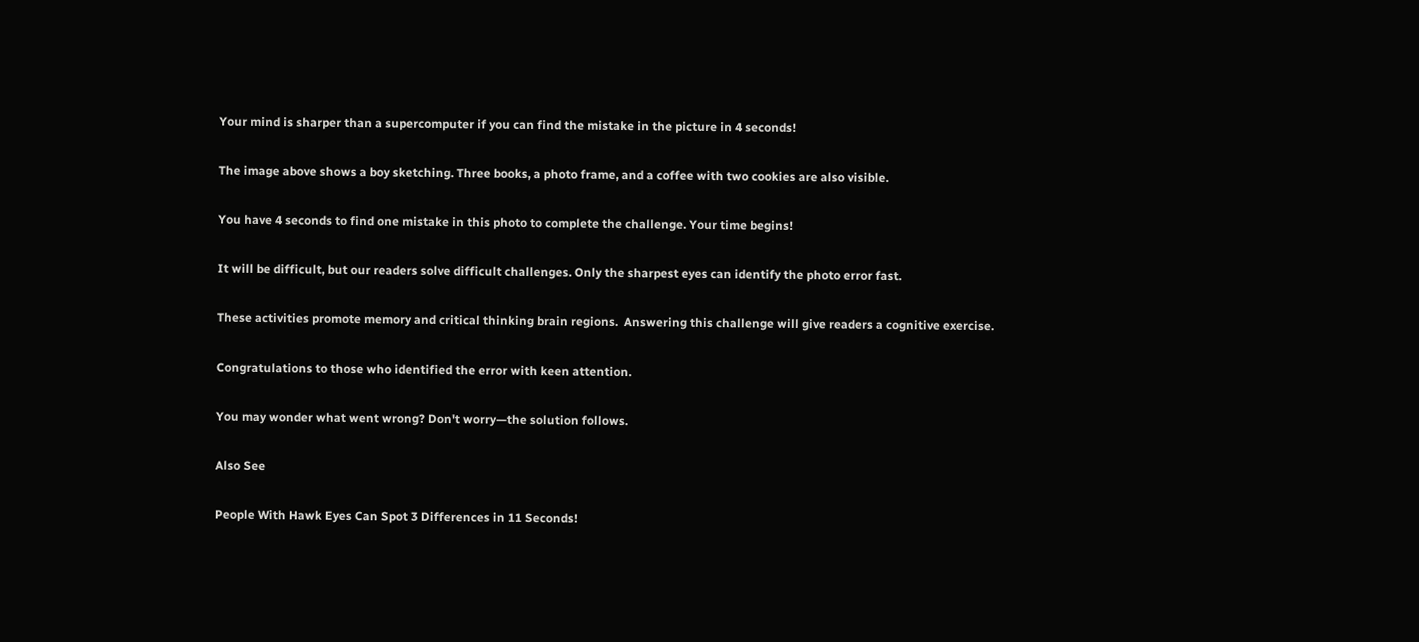Your mind is sharper than a supercomputer if you can find the mistake in the picture in 4 seconds!

The image above shows a boy sketching. Three books, a photo frame, and a coffee with two cookies are also visible.

You have 4 seconds to find one mistake in this photo to complete the challenge. Your time begins!

It will be difficult, but our readers solve difficult challenges. Only the sharpest eyes can identify the photo error fast.

These activities promote memory and critical thinking brain regions.  Answering this challenge will give readers a cognitive exercise.

Congratulations to those who identified the error with keen attention.

You may wonder what went wrong? Don't worry—the solution follows.

Also See

People With Hawk Eyes Can Spot 3 Differences in 11 Seconds!